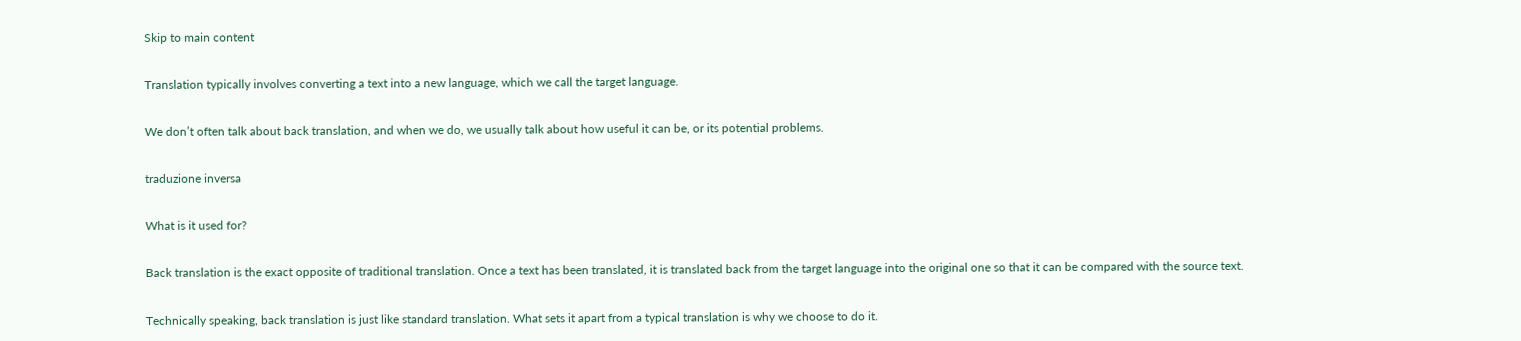Skip to main content

Translation typically involves converting a text into a new language, which we call the target language.

We don’t often talk about back translation, and when we do, we usually talk about how useful it can be, or its potential problems.

traduzione inversa

What is it used for?

Back translation is the exact opposite of traditional translation. Once a text has been translated, it is translated back from the target language into the original one so that it can be compared with the source text.

Technically speaking, back translation is just like standard translation. What sets it apart from a typical translation is why we choose to do it.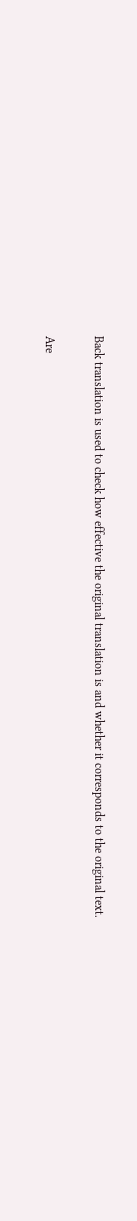Back translation is used to check how effective the original translation is and whether it corresponds to the original text.

Are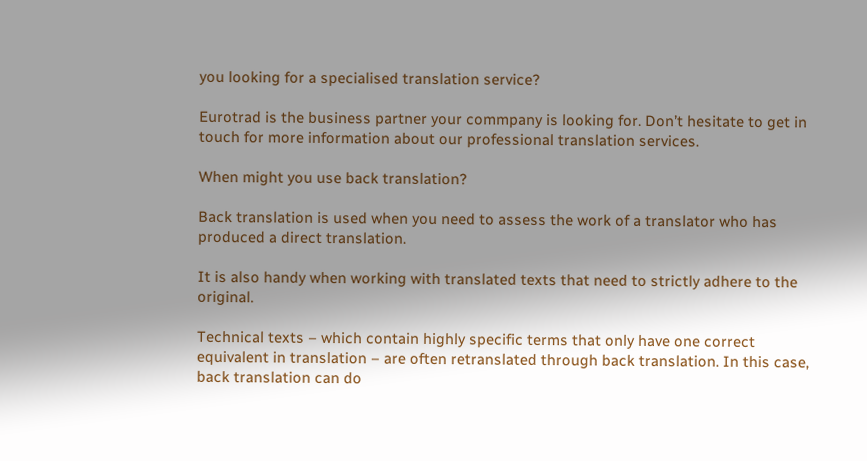you looking for a specialised translation service?

Eurotrad is the business partner your commpany is looking for. Don’t hesitate to get in touch for more information about our professional translation services.

When might you use back translation?

Back translation is used when you need to assess the work of a translator who has produced a direct translation.

It is also handy when working with translated texts that need to strictly adhere to the original.

Technical texts – which contain highly specific terms that only have one correct equivalent in translation – are often retranslated through back translation. In this case, back translation can do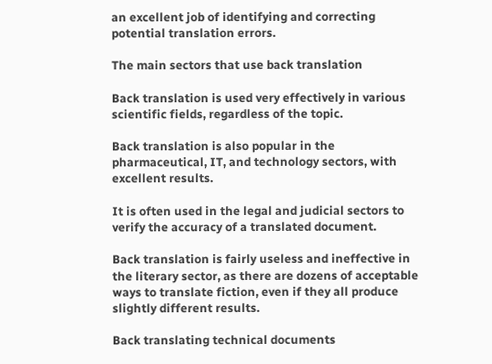an excellent job of identifying and correcting potential translation errors.

The main sectors that use back translation

Back translation is used very effectively in various scientific fields, regardless of the topic.

Back translation is also popular in the pharmaceutical, IT, and technology sectors, with excellent results.

It is often used in the legal and judicial sectors to verify the accuracy of a translated document.

Back translation is fairly useless and ineffective in the literary sector, as there are dozens of acceptable ways to translate fiction, even if they all produce slightly different results.

Back translating technical documents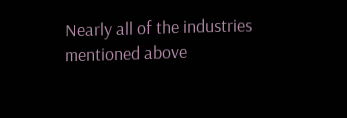Nearly all of the industries mentioned above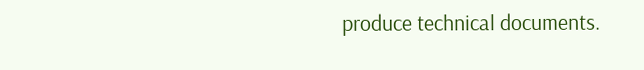produce technical documents.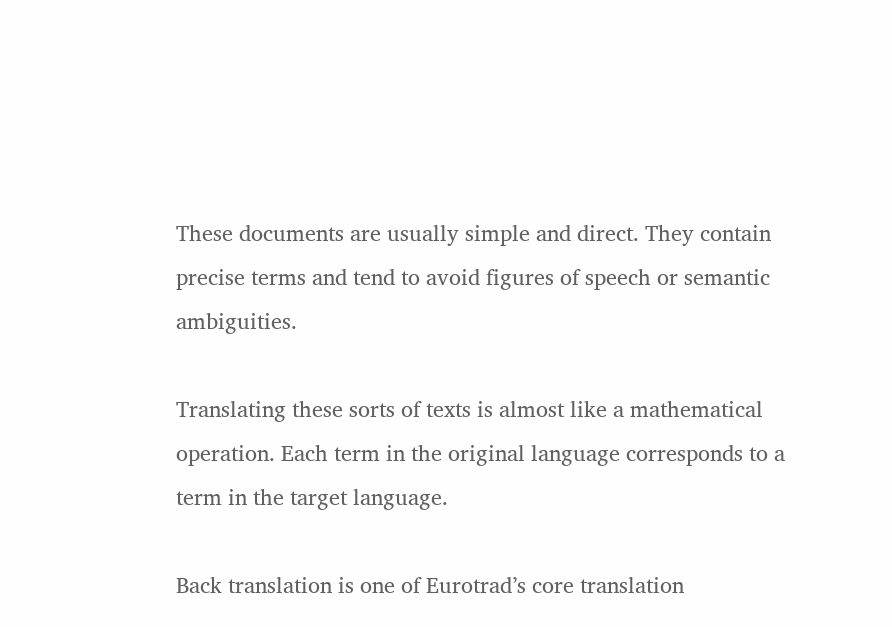These documents are usually simple and direct. They contain precise terms and tend to avoid figures of speech or semantic ambiguities.

Translating these sorts of texts is almost like a mathematical operation. Each term in the original language corresponds to a term in the target language.

Back translation is one of Eurotrad’s core translation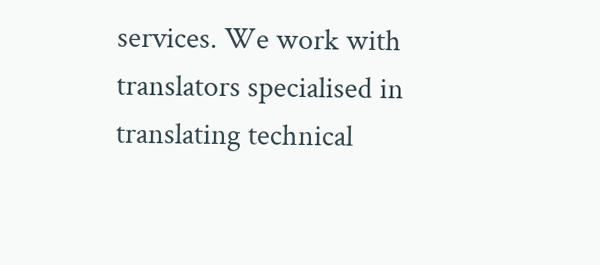services. We work with translators specialised in translating technical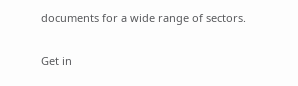documents for a wide range of sectors.

Get in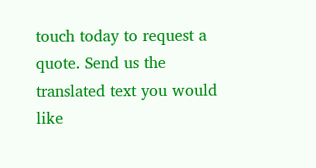touch today to request a quote. Send us the translated text you would like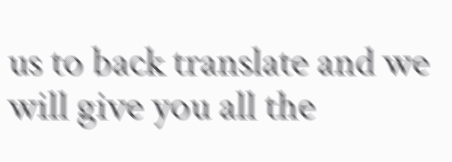us to back translate and we will give you all the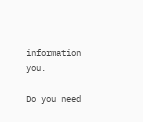information you.

Do you need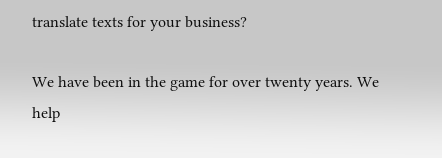translate texts for your business?

We have been in the game for over twenty years. We help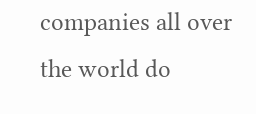companies all over the world do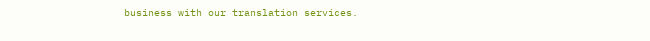business with our translation services.